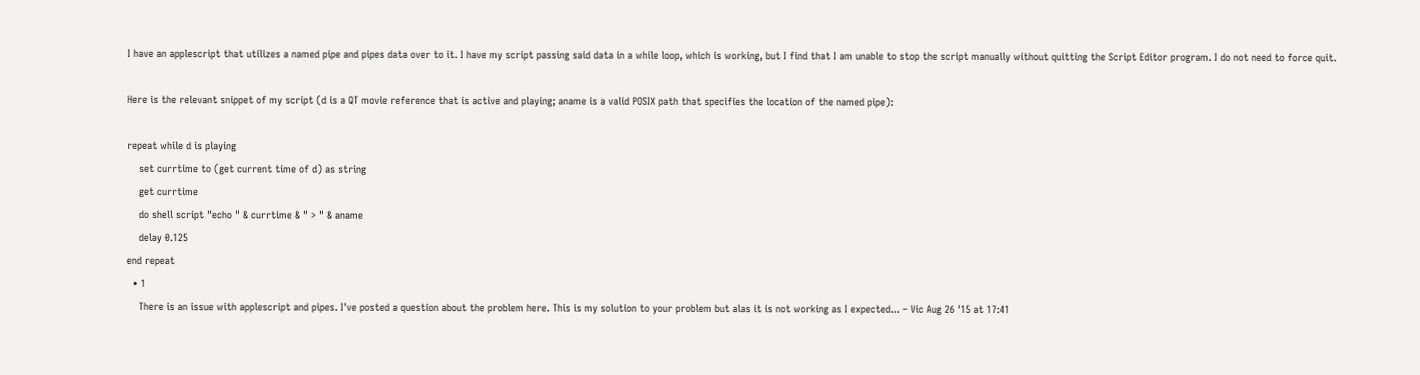I have an applescript that utilizes a named pipe and pipes data over to it. I have my script passing said data in a while loop, which is working, but I find that I am unable to stop the script manually without quitting the Script Editor program. I do not need to force quit.

Here is the relevant snippet of my script (d is a QT movie reference that is active and playing; aname is a valid POSIX path that specifies the location of the named pipe):

repeat while d is playing
    set currtime to (get current time of d) as string
    get currtime
    do shell script "echo " & currtime & " > " & aname
    delay 0.125
end repeat
  • 1
    There is an issue with applescript and pipes. I've posted a question about the problem here. This is my solution to your problem but alas it is not working as I expected... – Vic Aug 26 '15 at 17:41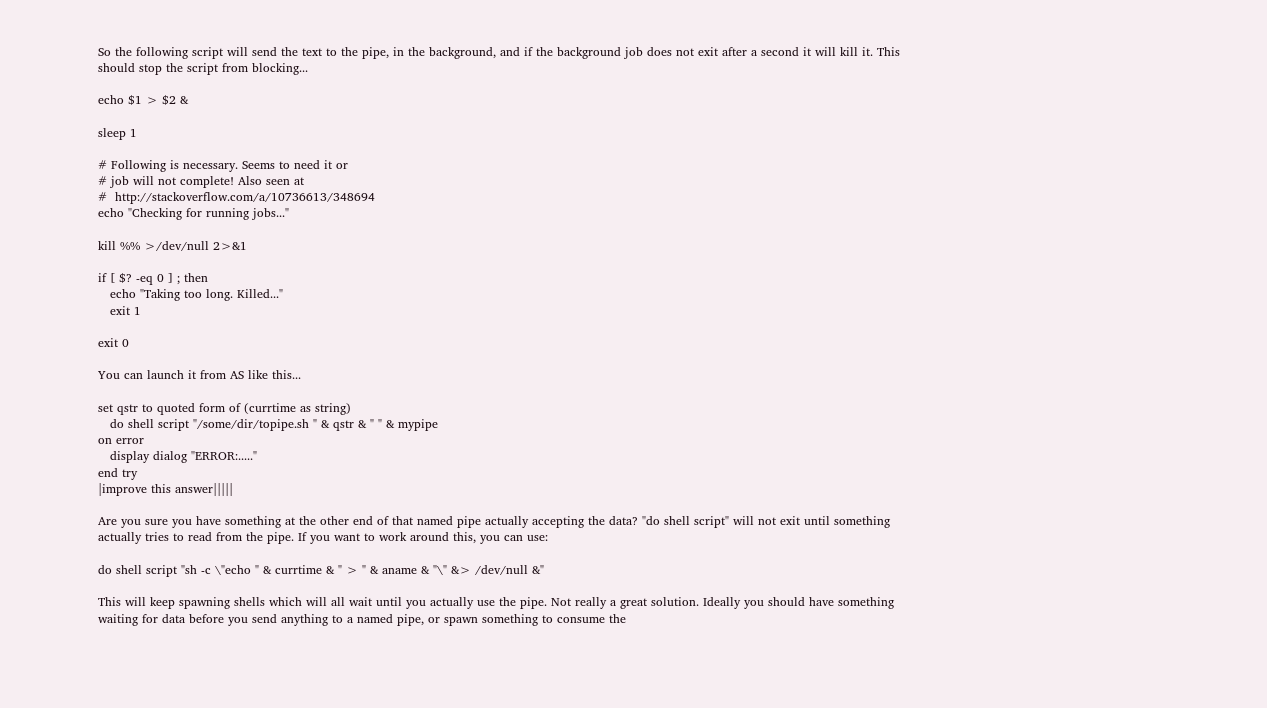So the following script will send the text to the pipe, in the background, and if the background job does not exit after a second it will kill it. This should stop the script from blocking...

echo $1 > $2 &

sleep 1

# Following is necessary. Seems to need it or
# job will not complete! Also seen at
#  http://stackoverflow.com/a/10736613/348694
echo "Checking for running jobs..."

kill %% >/dev/null 2>&1

if [ $? -eq 0 ] ; then
   echo "Taking too long. Killed..."
   exit 1

exit 0

You can launch it from AS like this...

set qstr to quoted form of (currtime as string)
   do shell script "/some/dir/topipe.sh " & qstr & " " & mypipe
on error
   display dialog "ERROR:....."
end try
|improve this answer|||||

Are you sure you have something at the other end of that named pipe actually accepting the data? "do shell script" will not exit until something actually tries to read from the pipe. If you want to work around this, you can use:

do shell script "sh -c \"echo " & currtime & " > " & aname & "\" &> /dev/null &"

This will keep spawning shells which will all wait until you actually use the pipe. Not really a great solution. Ideally you should have something waiting for data before you send anything to a named pipe, or spawn something to consume the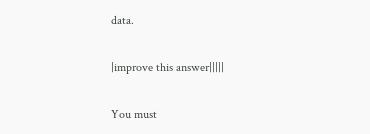data.

|improve this answer|||||

You must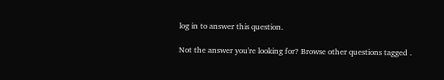log in to answer this question.

Not the answer you're looking for? Browse other questions tagged .